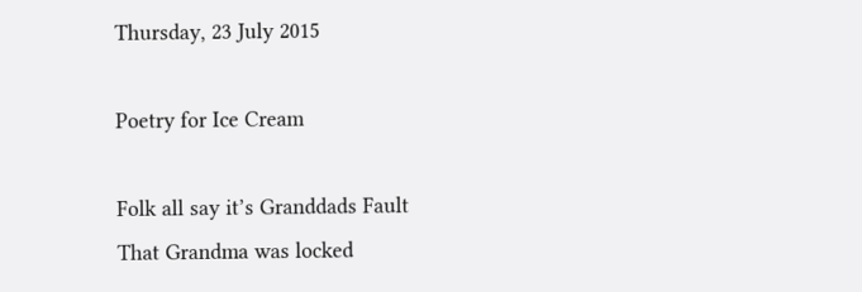Thursday, 23 July 2015

Poetry for Ice Cream

Folk all say it’s Granddads Fault
That Grandma was locked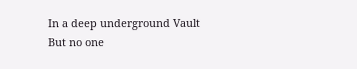In a deep underground Vault
But no one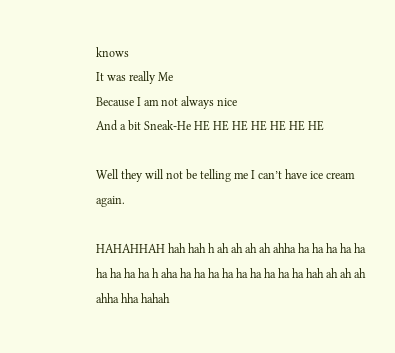knows
It was really Me
Because I am not always nice
And a bit Sneak-He HE HE HE HE HE HE HE

Well they will not be telling me I can’t have ice cream again.

HAHAHHAH hah hah h ah ah ah ah ahha ha ha ha ha ha ha ha ha ha h aha ha ha ha ha ha ha ha ha ha hah ah ah ah ahha hha hahah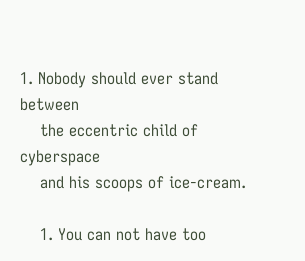1. Nobody should ever stand between
    the eccentric child of cyberspace
    and his scoops of ice-cream.

    1. You can not have too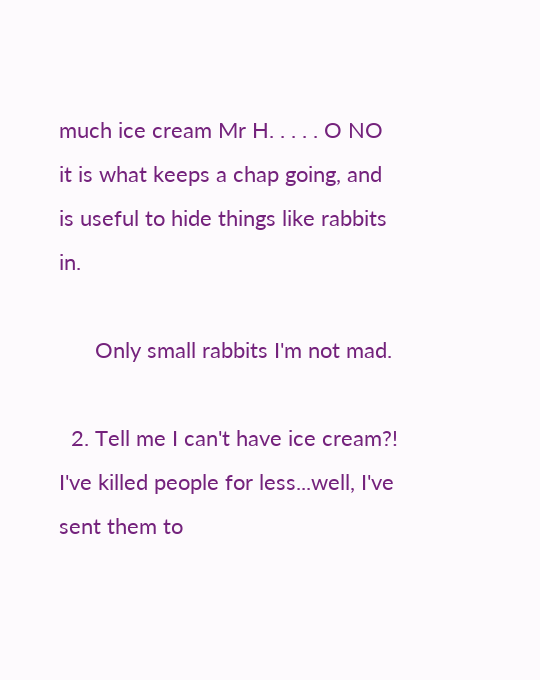much ice cream Mr H. . . . . O NO it is what keeps a chap going, and is useful to hide things like rabbits in.

      Only small rabbits I'm not mad.

  2. Tell me I can't have ice cream?! I've killed people for less...well, I've sent them to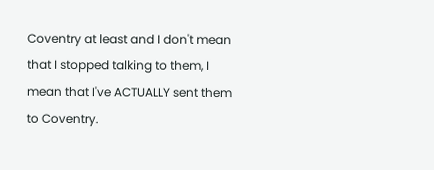Coventry at least and I don't mean that I stopped talking to them, I mean that I've ACTUALLY sent them to Coventry.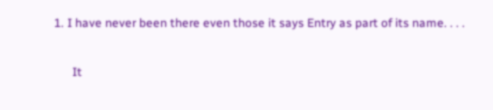1. I have never been there even those it says Entry as part of its name. . . .

      It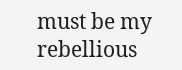must be my rebellious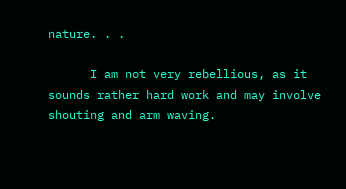nature. . .

      I am not very rebellious, as it sounds rather hard work and may involve shouting and arm waving.